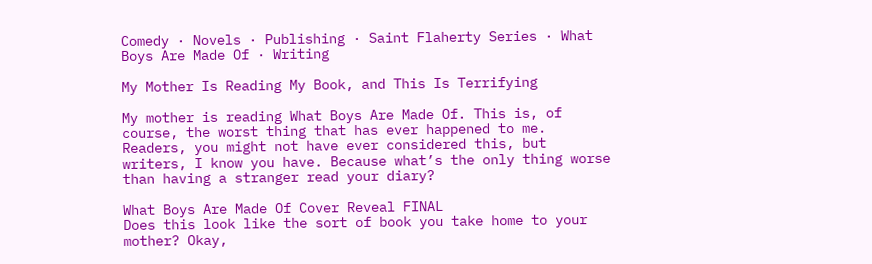Comedy · Novels · Publishing · Saint Flaherty Series · What Boys Are Made Of · Writing

My Mother Is Reading My Book, and This Is Terrifying

My mother is reading What Boys Are Made Of. This is, of course, the worst thing that has ever happened to me. Readers, you might not have ever considered this, but writers, I know you have. Because what’s the only thing worse than having a stranger read your diary?

What Boys Are Made Of Cover Reveal FINAL
Does this look like the sort of book you take home to your mother? Okay,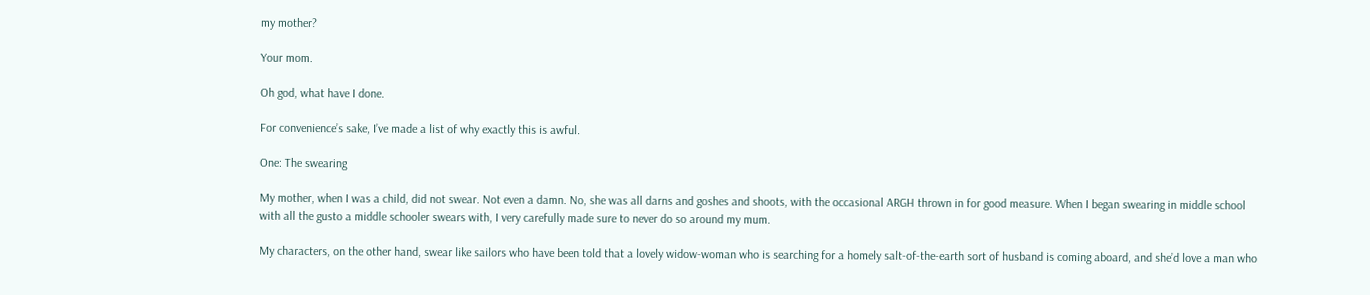my mother?

Your mom.

Oh god, what have I done.

For convenience’s sake, I’ve made a list of why exactly this is awful.

One: The swearing

My mother, when I was a child, did not swear. Not even a damn. No, she was all darns and goshes and shoots, with the occasional ARGH thrown in for good measure. When I began swearing in middle school with all the gusto a middle schooler swears with, I very carefully made sure to never do so around my mum.

My characters, on the other hand, swear like sailors who have been told that a lovely widow-woman who is searching for a homely salt-of-the-earth sort of husband is coming aboard, and she’d love a man who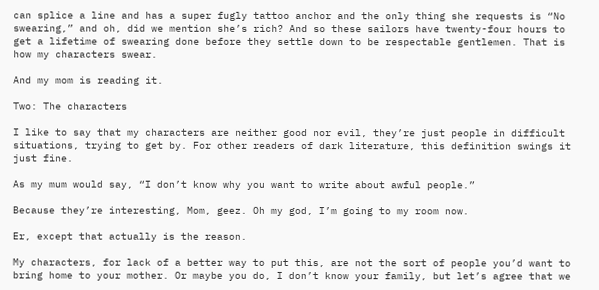can splice a line and has a super fugly tattoo anchor and the only thing she requests is “No swearing,” and oh, did we mention she’s rich? And so these sailors have twenty-four hours to get a lifetime of swearing done before they settle down to be respectable gentlemen. That is how my characters swear.

And my mom is reading it.

Two: The characters

I like to say that my characters are neither good nor evil, they’re just people in difficult situations, trying to get by. For other readers of dark literature, this definition swings it just fine.

As my mum would say, “I don’t know why you want to write about awful people.”

Because they’re interesting, Mom, geez. Oh my god, I’m going to my room now.

Er, except that actually is the reason.

My characters, for lack of a better way to put this, are not the sort of people you’d want to bring home to your mother. Or maybe you do, I don’t know your family, but let’s agree that we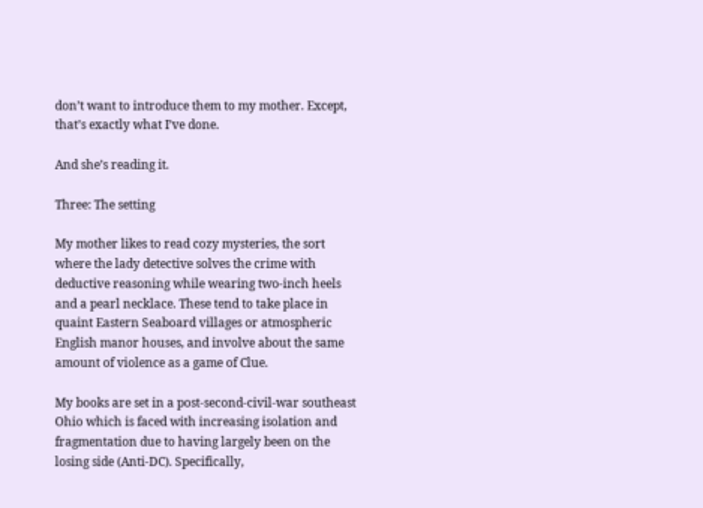don’t want to introduce them to my mother. Except, that’s exactly what I’ve done.

And she’s reading it.

Three: The setting

My mother likes to read cozy mysteries, the sort where the lady detective solves the crime with deductive reasoning while wearing two-inch heels and a pearl necklace. These tend to take place in quaint Eastern Seaboard villages or atmospheric English manor houses, and involve about the same amount of violence as a game of Clue.

My books are set in a post-second-civil-war southeast Ohio which is faced with increasing isolation and fragmentation due to having largely been on the losing side (Anti-DC). Specifically,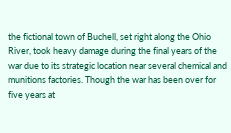the fictional town of Buchell, set right along the Ohio River, took heavy damage during the final years of the war due to its strategic location near several chemical and munitions factories. Though the war has been over for five years at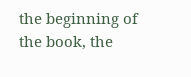the beginning of the book, the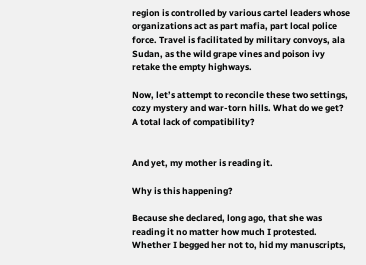region is controlled by various cartel leaders whose organizations act as part mafia, part local police force. Travel is facilitated by military convoys, ala Sudan, as the wild grape vines and poison ivy retake the empty highways.

Now, let’s attempt to reconcile these two settings, cozy mystery and war-torn hills. What do we get? A total lack of compatibility?


And yet, my mother is reading it.

Why is this happening?

Because she declared, long ago, that she was reading it no matter how much I protested. Whether I begged her not to, hid my manuscripts,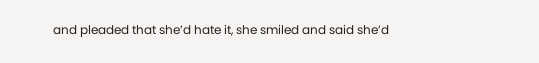and pleaded that she’d hate it, she smiled and said she’d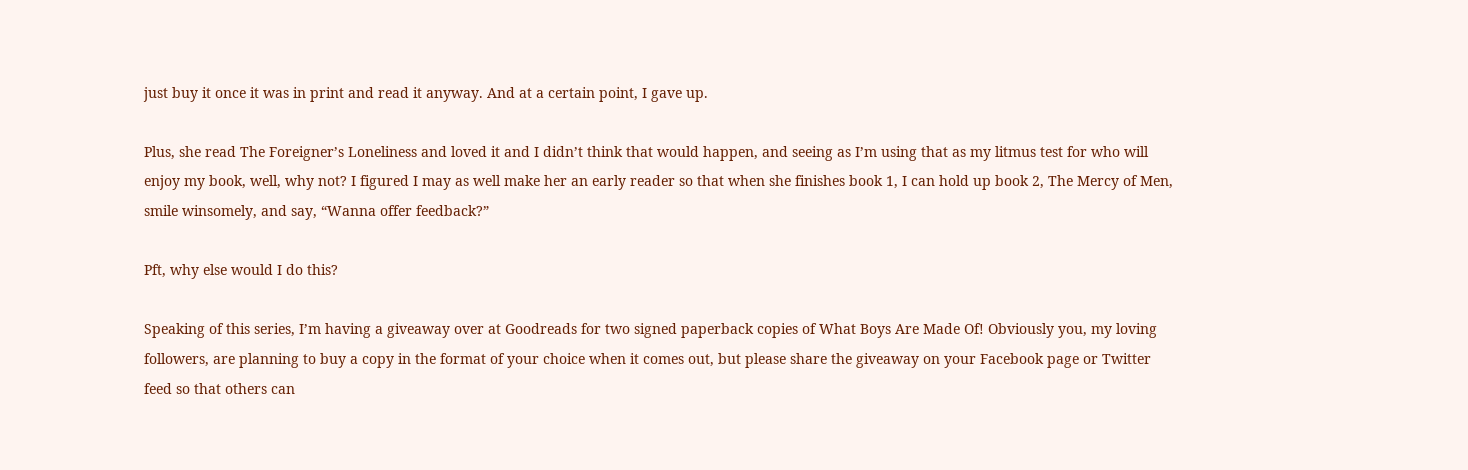just buy it once it was in print and read it anyway. And at a certain point, I gave up.

Plus, she read The Foreigner’s Loneliness and loved it and I didn’t think that would happen, and seeing as I’m using that as my litmus test for who will enjoy my book, well, why not? I figured I may as well make her an early reader so that when she finishes book 1, I can hold up book 2, The Mercy of Men, smile winsomely, and say, “Wanna offer feedback?”

Pft, why else would I do this?

Speaking of this series, I’m having a giveaway over at Goodreads for two signed paperback copies of What Boys Are Made Of! Obviously you, my loving followers, are planning to buy a copy in the format of your choice when it comes out, but please share the giveaway on your Facebook page or Twitter feed so that others can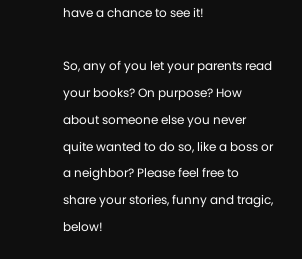have a chance to see it!

So, any of you let your parents read your books? On purpose? How about someone else you never quite wanted to do so, like a boss or a neighbor? Please feel free to share your stories, funny and tragic, below!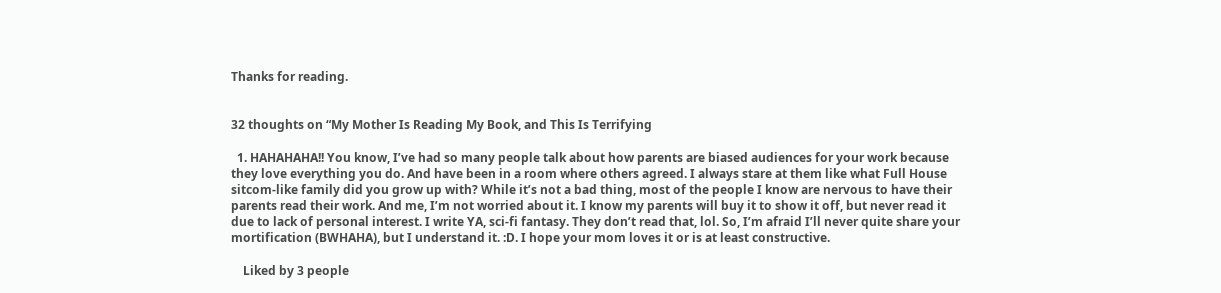Thanks for reading.


32 thoughts on “My Mother Is Reading My Book, and This Is Terrifying

  1. HAHAHAHA!! You know, I’ve had so many people talk about how parents are biased audiences for your work because they love everything you do. And have been in a room where others agreed. I always stare at them like what Full House sitcom-like family did you grow up with? While it’s not a bad thing, most of the people I know are nervous to have their parents read their work. And me, I’m not worried about it. I know my parents will buy it to show it off, but never read it due to lack of personal interest. I write YA, sci-fi fantasy. They don’t read that, lol. So, I’m afraid I’ll never quite share your mortification (BWHAHA), but I understand it. :D. I hope your mom loves it or is at least constructive.

    Liked by 3 people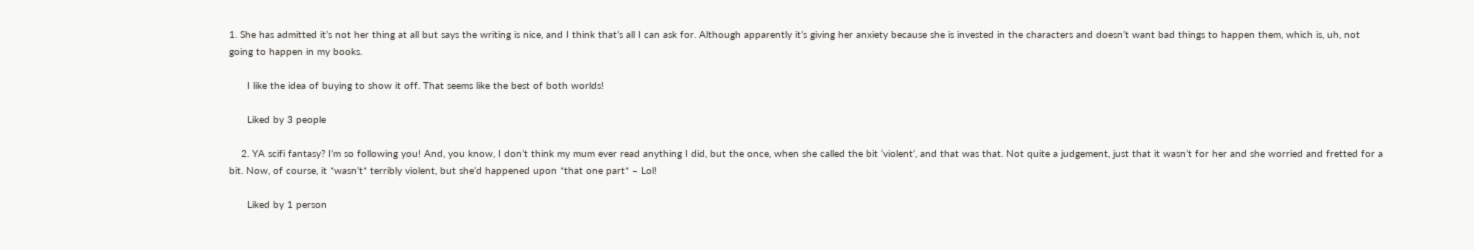1. She has admitted it’s not her thing at all but says the writing is nice, and I think that’s all I can ask for. Although apparently it’s giving her anxiety because she is invested in the characters and doesn’t want bad things to happen them, which is, uh, not going to happen in my books.

      I like the idea of buying to show it off. That seems like the best of both worlds!

      Liked by 3 people

    2. YA scifi fantasy? I’m so following you! And, you know, I don’t think my mum ever read anything I did, but the once, when she called the bit ‘violent’, and that was that. Not quite a judgement, just that it wasn’t for her and she worried and fretted for a bit. Now, of course, it *wasn’t* terribly violent, but she’d happened upon *that one part* – Lol!

      Liked by 1 person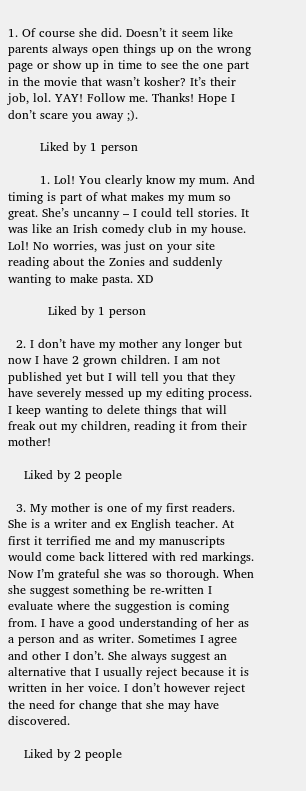1. Of course she did. Doesn’t it seem like parents always open things up on the wrong page or show up in time to see the one part in the movie that wasn’t kosher? It’s their job, lol. YAY! Follow me. Thanks! Hope I don’t scare you away ;).

        Liked by 1 person

        1. Lol! You clearly know my mum. And timing is part of what makes my mum so great. She’s uncanny – I could tell stories. It was like an Irish comedy club in my house. Lol! No worries, was just on your site reading about the Zonies and suddenly wanting to make pasta. XD

          Liked by 1 person

  2. I don’t have my mother any longer but now I have 2 grown children. I am not published yet but I will tell you that they have severely messed up my editing process. I keep wanting to delete things that will freak out my children, reading it from their mother!

    Liked by 2 people

  3. My mother is one of my first readers. She is a writer and ex English teacher. At first it terrified me and my manuscripts would come back littered with red markings. Now I’m grateful she was so thorough. When she suggest something be re-written I evaluate where the suggestion is coming from. I have a good understanding of her as a person and as writer. Sometimes I agree and other I don’t. She always suggest an alternative that I usually reject because it is written in her voice. I don’t however reject the need for change that she may have discovered.

    Liked by 2 people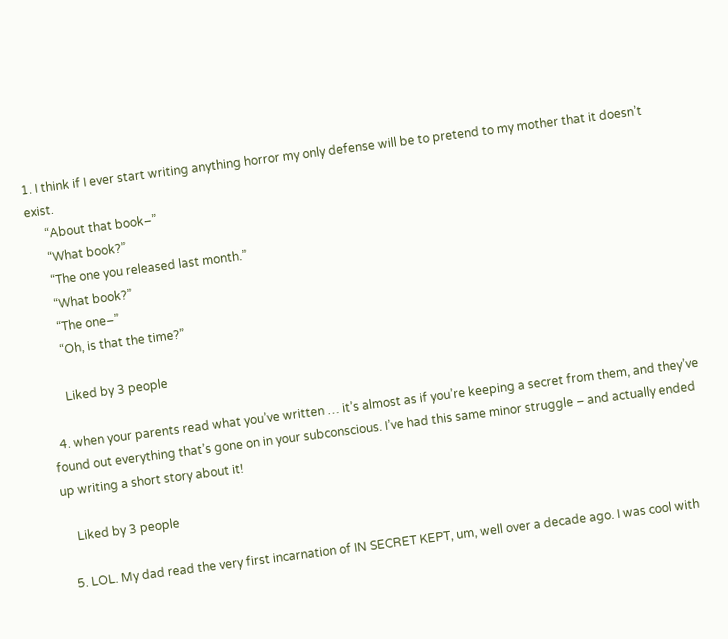1. I think if I ever start writing anything horror my only defense will be to pretend to my mother that it doesn’t exist.
      “About that book–”
      “What book?”
      “The one you released last month.”
      “What book?”
      “The one–”
      “Oh, is that the time?”

      Liked by 3 people

  4. when your parents read what you’ve written … it’s almost as if you’re keeping a secret from them, and they’ve found out everything that’s gone on in your subconscious. I’ve had this same minor struggle – and actually ended up writing a short story about it!

    Liked by 3 people

  5. LOL. My dad read the very first incarnation of IN SECRET KEPT, um, well over a decade ago. I was cool with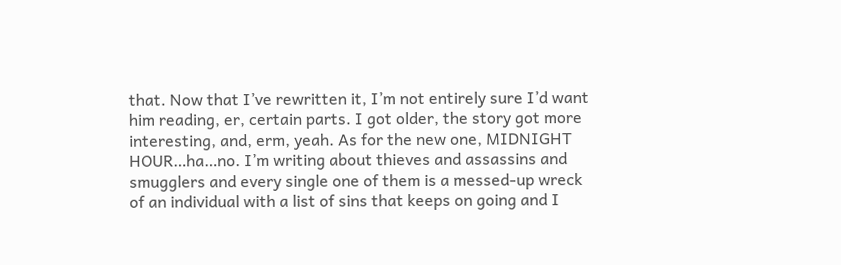that. Now that I’ve rewritten it, I’m not entirely sure I’d want him reading, er, certain parts. I got older, the story got more interesting, and, erm, yeah. As for the new one, MIDNIGHT HOUR…ha…no. I’m writing about thieves and assassins and smugglers and every single one of them is a messed-up wreck of an individual with a list of sins that keeps on going and I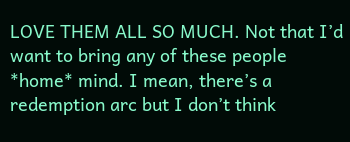LOVE THEM ALL SO MUCH. Not that I’d want to bring any of these people *home* mind. I mean, there’s a redemption arc but I don’t think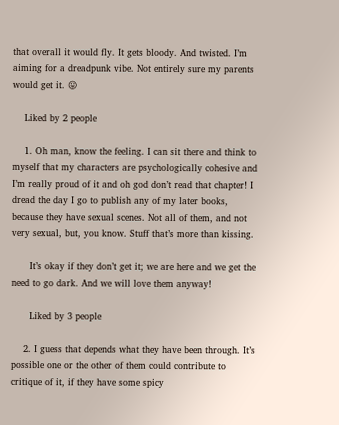that overall it would fly. It gets bloody. And twisted. I’m aiming for a dreadpunk vibe. Not entirely sure my parents would get it. 😛

    Liked by 2 people

    1. Oh man, know the feeling. I can sit there and think to myself that my characters are psychologically cohesive and I’m really proud of it and oh god don’t read that chapter! I dread the day I go to publish any of my later books, because they have sexual scenes. Not all of them, and not very sexual, but, you know. Stuff that’s more than kissing.

      It’s okay if they don’t get it; we are here and we get the need to go dark. And we will love them anyway!

      Liked by 3 people

    2. I guess that depends what they have been through. It’s possible one or the other of them could contribute to critique of it, if they have some spicy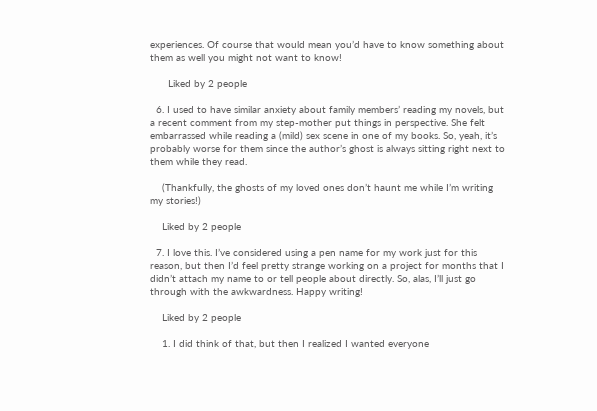experiences. Of course that would mean you’d have to know something about them as well you might not want to know!

      Liked by 2 people

  6. I used to have similar anxiety about family members’ reading my novels, but a recent comment from my step-mother put things in perspective. She felt embarrassed while reading a (mild) sex scene in one of my books. So, yeah, it’s probably worse for them since the author’s ghost is always sitting right next to them while they read.

    (Thankfully, the ghosts of my loved ones don’t haunt me while I’m writing my stories!)

    Liked by 2 people

  7. I love this. I’ve considered using a pen name for my work just for this reason, but then I’d feel pretty strange working on a project for months that I didn’t attach my name to or tell people about directly. So, alas, I’ll just go through with the awkwardness. Happy writing!

    Liked by 2 people

    1. I did think of that, but then I realized I wanted everyone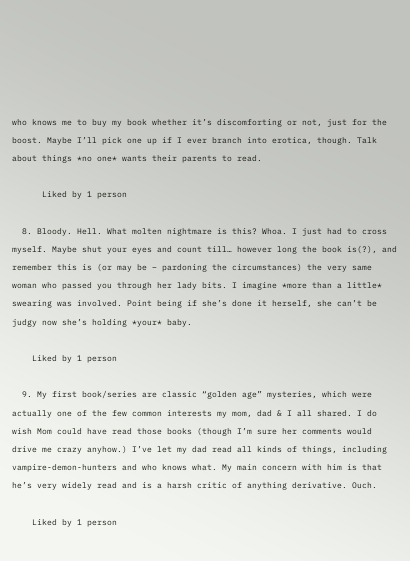who knows me to buy my book whether it’s discomforting or not, just for the boost. Maybe I’ll pick one up if I ever branch into erotica, though. Talk about things *no one* wants their parents to read.

      Liked by 1 person

  8. Bloody. Hell. What molten nightmare is this? Whoa. I just had to cross myself. Maybe shut your eyes and count till… however long the book is(?), and remember this is (or may be – pardoning the circumstances) the very same woman who passed you through her lady bits. I imagine *more than a little* swearing was involved. Point being if she’s done it herself, she can’t be judgy now she’s holding *your* baby.

    Liked by 1 person

  9. My first book/series are classic “golden age” mysteries, which were actually one of the few common interests my mom, dad & I all shared. I do wish Mom could have read those books (though I’m sure her comments would drive me crazy anyhow.) I’ve let my dad read all kinds of things, including vampire-demon-hunters and who knows what. My main concern with him is that he’s very widely read and is a harsh critic of anything derivative. Ouch.

    Liked by 1 person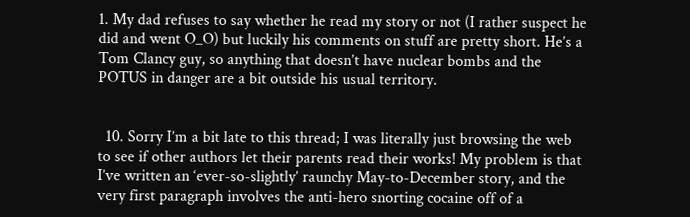1. My dad refuses to say whether he read my story or not (I rather suspect he did and went O_O) but luckily his comments on stuff are pretty short. He’s a Tom Clancy guy, so anything that doesn’t have nuclear bombs and the POTUS in danger are a bit outside his usual territory.


  10. Sorry I’m a bit late to this thread; I was literally just browsing the web to see if other authors let their parents read their works! My problem is that I’ve written an ‘ever-so-slightly’ raunchy May-to-December story, and the very first paragraph involves the anti-hero snorting cocaine off of a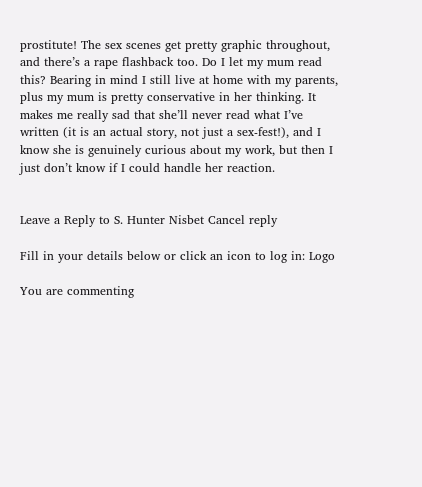prostitute! The sex scenes get pretty graphic throughout, and there’s a rape flashback too. Do I let my mum read this? Bearing in mind I still live at home with my parents, plus my mum is pretty conservative in her thinking. It makes me really sad that she’ll never read what I’ve written (it is an actual story, not just a sex-fest!), and I know she is genuinely curious about my work, but then I just don’t know if I could handle her reaction.


Leave a Reply to S. Hunter Nisbet Cancel reply

Fill in your details below or click an icon to log in: Logo

You are commenting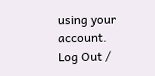using your account. Log Out /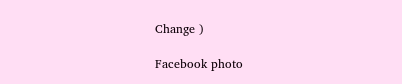Change )

Facebook photo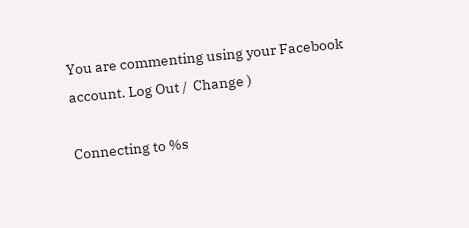You are commenting using your Facebook account. Log Out /  Change )

Connecting to %s